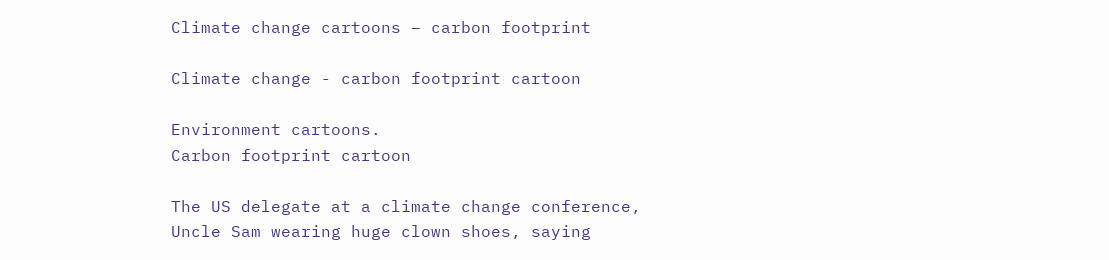Climate change cartoons – carbon footprint

Climate change - carbon footprint cartoon

Environment cartoons.
Carbon footprint cartoon

The US delegate at a climate change conference, Uncle Sam wearing huge clown shoes, saying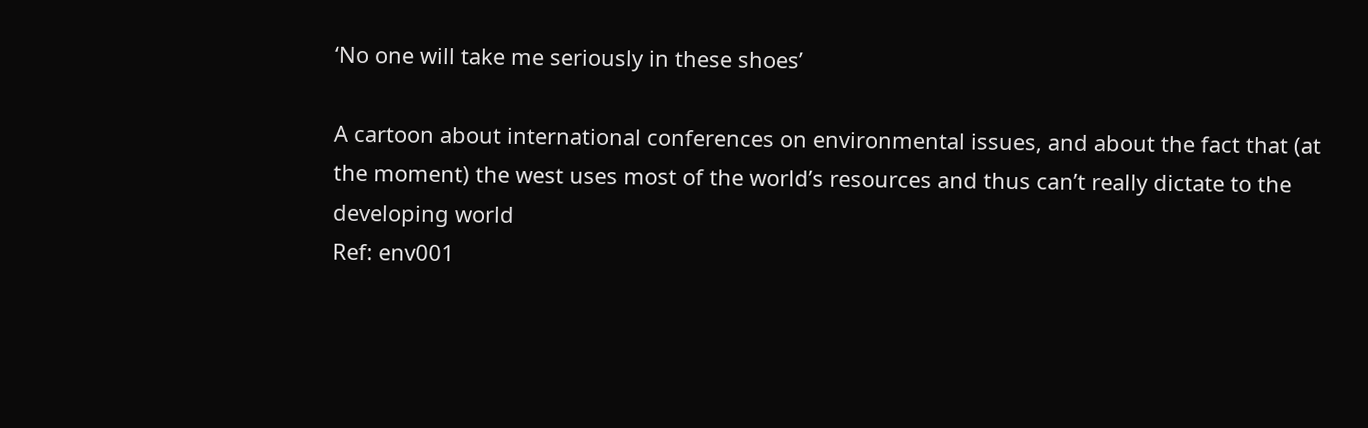‘No one will take me seriously in these shoes’

A cartoon about international conferences on environmental issues, and about the fact that (at the moment) the west uses most of the world’s resources and thus can’t really dictate to the developing world
Ref: env001